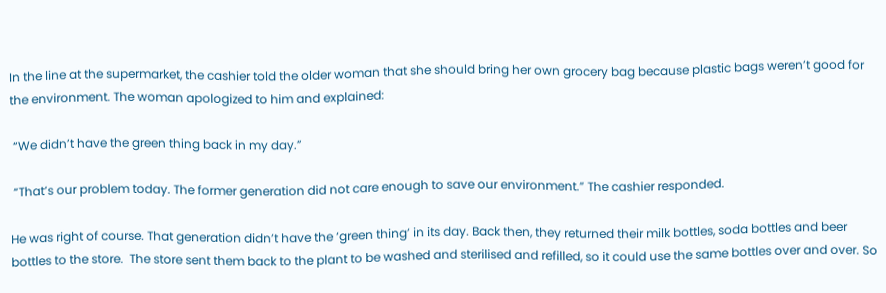In the line at the supermarket, the cashier told the older woman that she should bring her own grocery bag because plastic bags weren’t good for the environment. The woman apologized to him and explained:

 “We didn’t have the green thing back in my day.”

 “That’s our problem today. The former generation did not care enough to save our environment.” The cashier responded.

He was right of course. That generation didn’t have the ‘green thing’ in its day. Back then, they returned their milk bottles, soda bottles and beer bottles to the store.  The store sent them back to the plant to be washed and sterilised and refilled, so it could use the same bottles over and over. So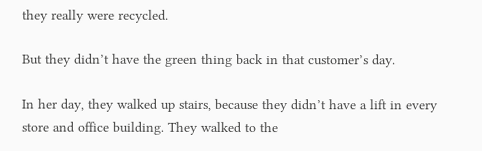they really were recycled.

But they didn’t have the green thing back in that customer’s day.

In her day, they walked up stairs, because they didn’t have a lift in every store and office building. They walked to the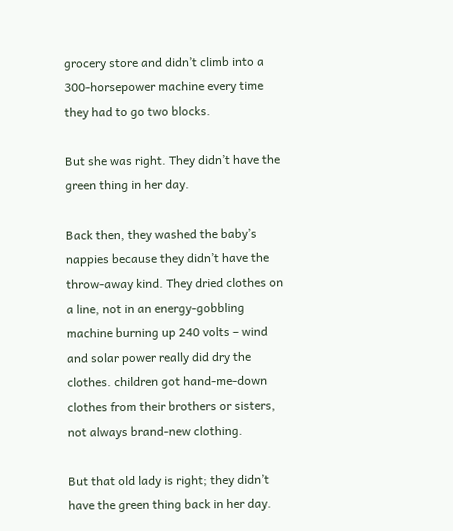grocery store and didn’t climb into a 300-horsepower machine every time they had to go two blocks.

But she was right. They didn’t have the green thing in her day.

Back then, they washed the baby’s nappies because they didn’t have the throw-away kind. They dried clothes on a line, not in an energy-gobbling machine burning up 240 volts – wind and solar power really did dry the clothes. children got hand-me-down clothes from their brothers or sisters, not always brand-new clothing.

But that old lady is right; they didn’t have the green thing back in her day.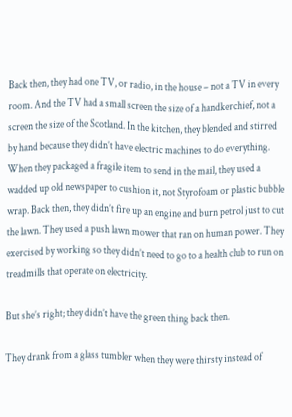Back then, they had one TV, or radio, in the house – not a TV in every room. And the TV had a small screen the size of a handkerchief, not a screen the size of the Scotland. In the kitchen, they blended and stirred by hand because they didn’t have electric machines to do everything. When they packaged a fragile item to send in the mail, they used a wadded up old newspaper to cushion it, not Styrofoam or plastic bubble wrap. Back then, they didn’t fire up an engine and burn petrol just to cut the lawn. They used a push lawn mower that ran on human power. They exercised by working so they didn’t need to go to a health club to run on treadmills that operate on electricity.

But she’s right; they didn’t have the green thing back then.

They drank from a glass tumbler when they were thirsty instead of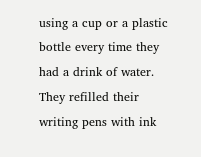using a cup or a plastic bottle every time they had a drink of water. They refilled their writing pens with ink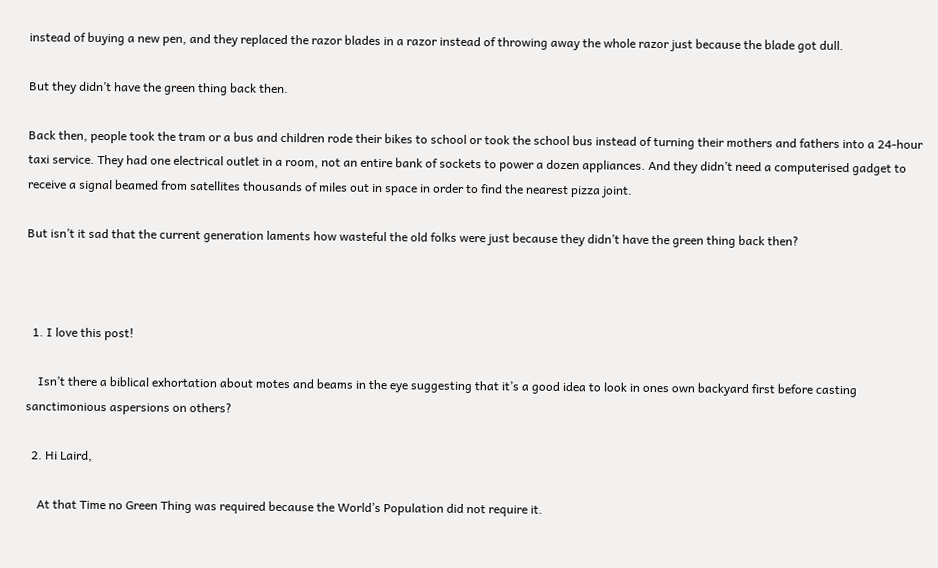instead of buying a new pen, and they replaced the razor blades in a razor instead of throwing away the whole razor just because the blade got dull.

But they didn’t have the green thing back then.

Back then, people took the tram or a bus and children rode their bikes to school or took the school bus instead of turning their mothers and fathers into a 24-hour taxi service. They had one electrical outlet in a room, not an entire bank of sockets to power a dozen appliances. And they didn’t need a computerised gadget to receive a signal beamed from satellites thousands of miles out in space in order to find the nearest pizza joint.

But isn’t it sad that the current generation laments how wasteful the old folks were just because they didn’t have the green thing back then?



  1. I love this post!

    Isn’t there a biblical exhortation about motes and beams in the eye suggesting that it’s a good idea to look in ones own backyard first before casting sanctimonious aspersions on others?

  2. Hi Laird,

    At that Time no Green Thing was required because the World’s Population did not require it.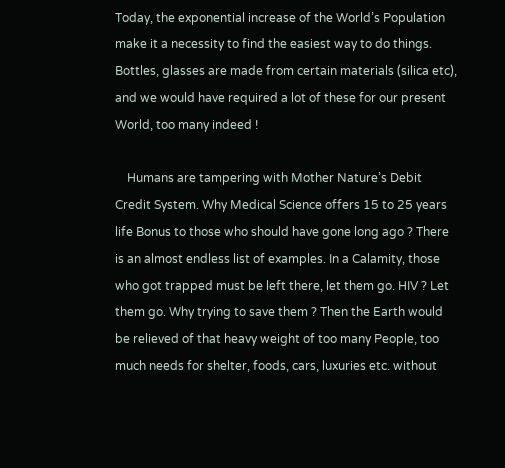Today, the exponential increase of the World’s Population make it a necessity to find the easiest way to do things. Bottles, glasses are made from certain materials (silica etc), and we would have required a lot of these for our present World, too many indeed !

    Humans are tampering with Mother Nature’s Debit Credit System. Why Medical Science offers 15 to 25 years life Bonus to those who should have gone long ago ? There is an almost endless list of examples. In a Calamity, those who got trapped must be left there, let them go. HIV ? Let them go. Why trying to save them ? Then the Earth would be relieved of that heavy weight of too many People, too much needs for shelter, foods, cars, luxuries etc. without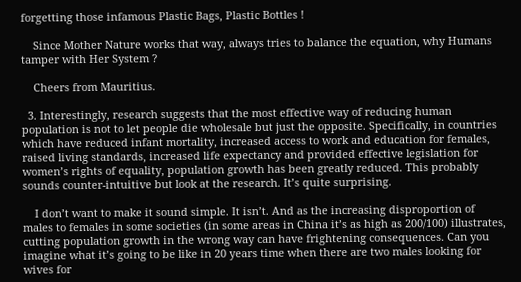forgetting those infamous Plastic Bags, Plastic Bottles !

    Since Mother Nature works that way, always tries to balance the equation, why Humans tamper with Her System ?

    Cheers from Mauritius.

  3. Interestingly, research suggests that the most effective way of reducing human population is not to let people die wholesale but just the opposite. Specifically, in countries which have reduced infant mortality, increased access to work and education for females, raised living standards, increased life expectancy and provided effective legislation for women’s rights of equality, population growth has been greatly reduced. This probably sounds counter-intuitive but look at the research. It’s quite surprising.

    I don’t want to make it sound simple. It isn’t. And as the increasing disproportion of males to females in some societies (in some areas in China it’s as high as 200/100) illustrates, cutting population growth in the wrong way can have frightening consequences. Can you imagine what it’s going to be like in 20 years time when there are two males looking for wives for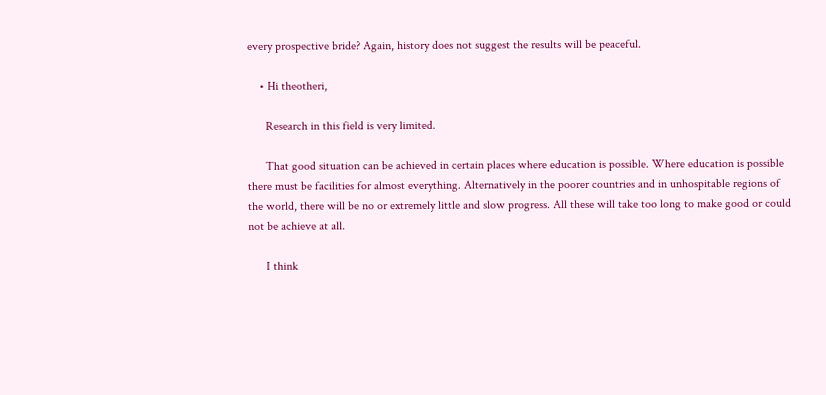every prospective bride? Again, history does not suggest the results will be peaceful.

    • Hi theotheri,

      Research in this field is very limited.

      That good situation can be achieved in certain places where education is possible. Where education is possible there must be facilities for almost everything. Alternatively in the poorer countries and in unhospitable regions of the world, there will be no or extremely little and slow progress. All these will take too long to make good or could not be achieve at all.

      I think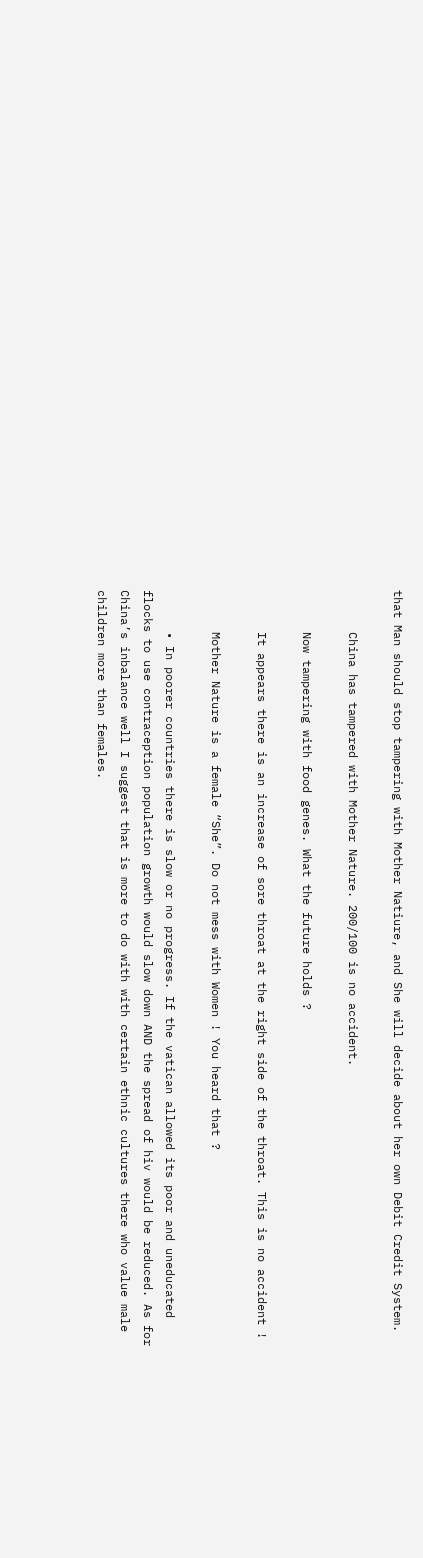that Man should stop tampering with Mother Natiure, and She will decide about her own Debit Credit System.

      China has tampered with Mother Nature. 200/100 is no accident.

      Now tampering with food genes. What the future holds ?

      It appears there is an increase of sore throat at the right side of the throat. This is no accident !

      Mother Nature is a female “She”. Do not mess with Women ! You heard that ?

      • In poorer countries there is slow or no progress. If the vatican allowed its poor and uneducated flocks to use contraception population growth would slow down AND the spread of hiv would be reduced. As for China’s inbalance well I suggest that is more to do with with certain ethnic cultures there who value male children more than females.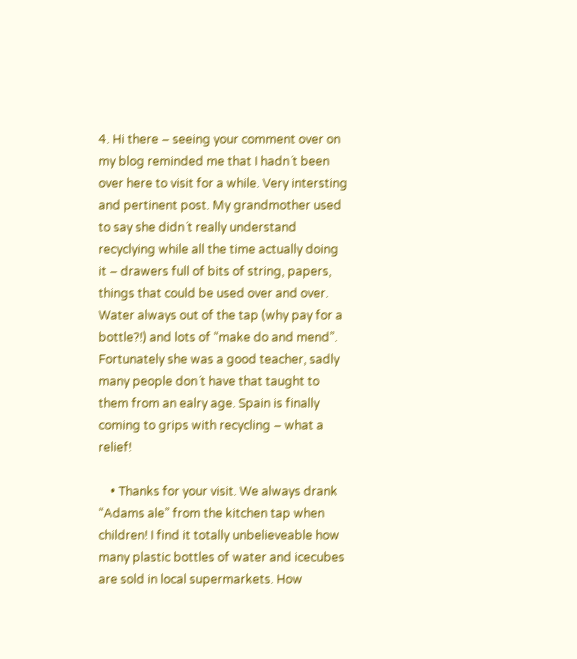4. Hi there – seeing your comment over on my blog reminded me that I hadn´t been over here to visit for a while. Very intersting and pertinent post. My grandmother used to say she didn´t really understand recyclying while all the time actually doing it – drawers full of bits of string, papers, things that could be used over and over. Water always out of the tap (why pay for a bottle?!) and lots of “make do and mend”. Fortunately she was a good teacher, sadly many people don´t have that taught to them from an ealry age. Spain is finally coming to grips with recycling – what a relief!

    • Thanks for your visit. We always drank “Adams ale” from the kitchen tap when children! I find it totally unbelieveable how many plastic bottles of water and icecubes are sold in local supermarkets. How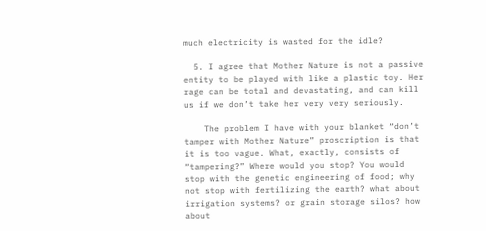much electricity is wasted for the idle?

  5. I agree that Mother Nature is not a passive entity to be played with like a plastic toy. Her rage can be total and devastating, and can kill us if we don’t take her very very seriously.

    The problem I have with your blanket “don’t tamper with Mother Nature” proscription is that it is too vague. What, exactly, consists of “tampering?” Where would you stop? You would stop with the genetic engineering of food; why not stop with fertilizing the earth? what about irrigation systems? or grain storage silos? how about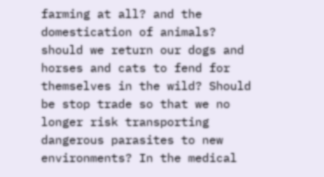farming at all? and the domestication of animals? should we return our dogs and horses and cats to fend for themselves in the wild? Should be stop trade so that we no longer risk transporting dangerous parasites to new environments? In the medical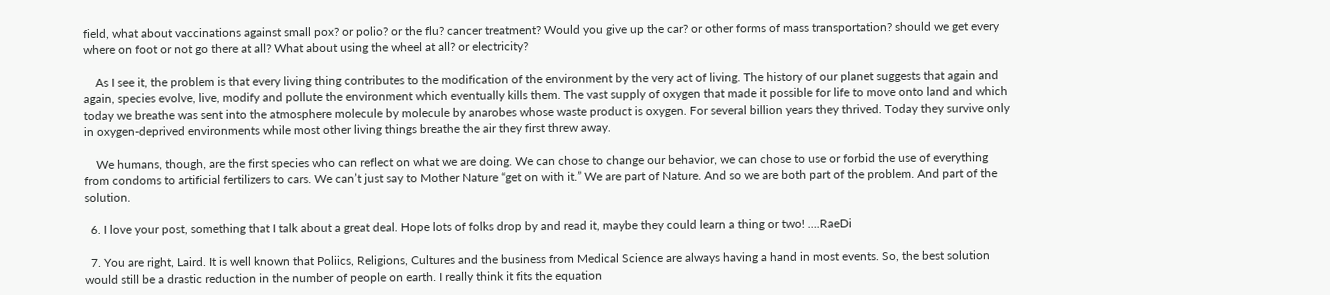field, what about vaccinations against small pox? or polio? or the flu? cancer treatment? Would you give up the car? or other forms of mass transportation? should we get every where on foot or not go there at all? What about using the wheel at all? or electricity?

    As I see it, the problem is that every living thing contributes to the modification of the environment by the very act of living. The history of our planet suggests that again and again, species evolve, live, modify and pollute the environment which eventually kills them. The vast supply of oxygen that made it possible for life to move onto land and which today we breathe was sent into the atmosphere molecule by molecule by anarobes whose waste product is oxygen. For several billion years they thrived. Today they survive only in oxygen-deprived environments while most other living things breathe the air they first threw away.

    We humans, though, are the first species who can reflect on what we are doing. We can chose to change our behavior, we can chose to use or forbid the use of everything from condoms to artificial fertilizers to cars. We can’t just say to Mother Nature “get on with it.” We are part of Nature. And so we are both part of the problem. And part of the solution.

  6. I love your post, something that I talk about a great deal. Hope lots of folks drop by and read it, maybe they could learn a thing or two! ….RaeDi

  7. You are right, Laird. It is well known that Poliics, Religions, Cultures and the business from Medical Science are always having a hand in most events. So, the best solution would still be a drastic reduction in the number of people on earth. I really think it fits the equation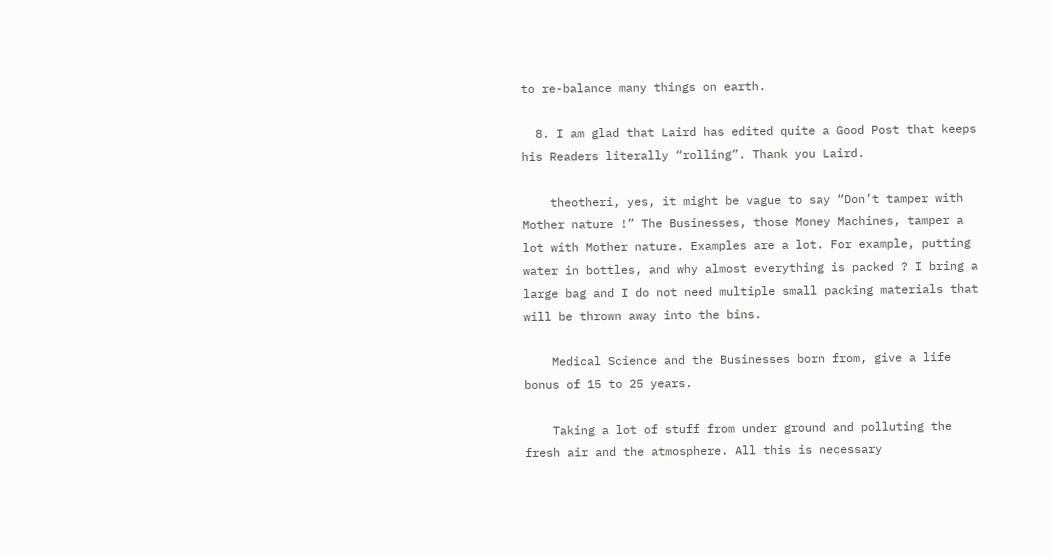to re-balance many things on earth.

  8. I am glad that Laird has edited quite a Good Post that keeps his Readers literally “rolling”. Thank you Laird.

    theotheri, yes, it might be vague to say “Don’t tamper with Mother nature !” The Businesses, those Money Machines, tamper a lot with Mother nature. Examples are a lot. For example, putting water in bottles, and why almost everything is packed ? I bring a large bag and I do not need multiple small packing materials that will be thrown away into the bins.

    Medical Science and the Businesses born from, give a life bonus of 15 to 25 years.

    Taking a lot of stuff from under ground and polluting the fresh air and the atmosphere. All this is necessary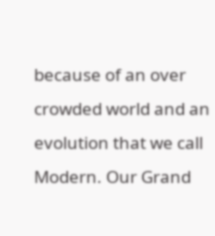because of an over crowded world and an evolution that we call Modern. Our Grand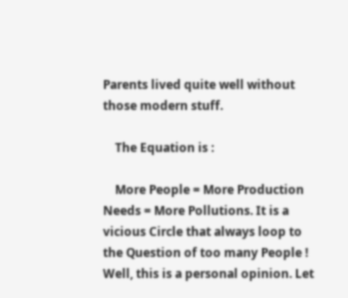Parents lived quite well without those modern stuff.

    The Equation is :

    More People = More Production Needs = More Pollutions. It is a vicious Circle that always loop to the Question of too many People ! Well, this is a personal opinion. Let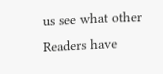us see what other Readers have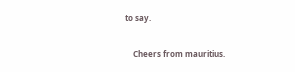to say.

    Cheers from mauritius.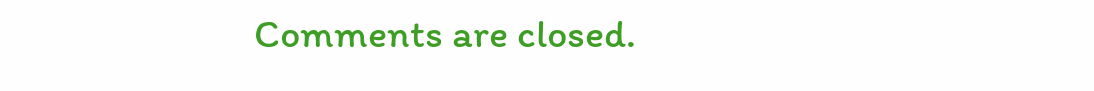Comments are closed.